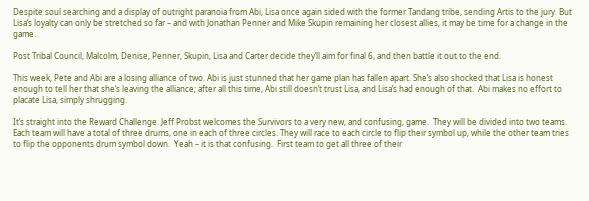Despite soul searching and a display of outright paranoia from Abi, Lisa once again sided with the former Tandang tribe, sending Artis to the jury. But Lisa’s loyalty can only be stretched so far – and with Jonathan Penner and Mike Skupin remaining her closest allies, it may be time for a change in the game.

Post Tribal Council, Malcolm, Denise, Penner, Skupin, Lisa and Carter decide they’ll aim for final 6, and then battle it out to the end.

This week, Pete and Abi are a losing alliance of two. Abi is just stunned that her game plan has fallen apart. She’s also shocked that Lisa is honest enough to tell her that she’s leaving the alliance; after all this time, Abi still doesn’t trust Lisa, and Lisa’s had enough of that.  Abi makes no effort to placate Lisa, simply shrugging.

It’s straight into the Reward Challenge. Jeff Probst welcomes the Survivors to a very new, and confusing, game.  They will be divided into two teams. Each team will have a total of three drums, one in each of three circles. They will race to each circle to flip their symbol up, while the other team tries to flip the opponents drum symbol down.  Yeah – it is that confusing.  First team to get all three of their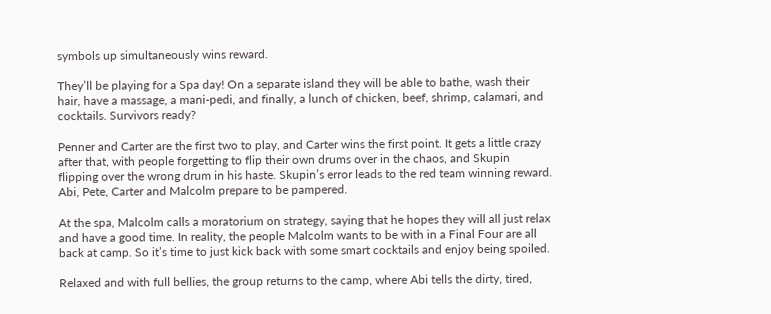symbols up simultaneously wins reward.

They’ll be playing for a Spa day! On a separate island they will be able to bathe, wash their hair, have a massage, a mani-pedi, and finally, a lunch of chicken, beef, shrimp, calamari, and cocktails. Survivors ready?

Penner and Carter are the first two to play, and Carter wins the first point. It gets a little crazy after that, with people forgetting to flip their own drums over in the chaos, and Skupin flipping over the wrong drum in his haste. Skupin’s error leads to the red team winning reward. Abi, Pete, Carter and Malcolm prepare to be pampered.

At the spa, Malcolm calls a moratorium on strategy, saying that he hopes they will all just relax and have a good time. In reality, the people Malcolm wants to be with in a Final Four are all back at camp. So it’s time to just kick back with some smart cocktails and enjoy being spoiled.

Relaxed and with full bellies, the group returns to the camp, where Abi tells the dirty, tired,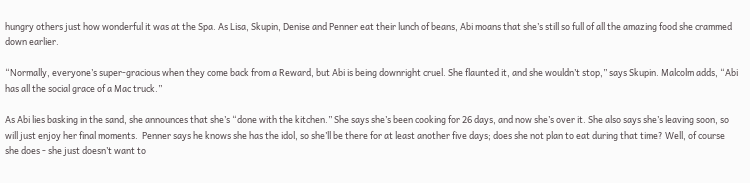hungry others just how wonderful it was at the Spa. As Lisa, Skupin, Denise and Penner eat their lunch of beans, Abi moans that she’s still so full of all the amazing food she crammed down earlier.

“Normally, everyone’s super-gracious when they come back from a Reward, but Abi is being downright cruel. She flaunted it, and she wouldn’t stop,” says Skupin. Malcolm adds, “Abi has all the social grace of a Mac truck.”

As Abi lies basking in the sand, she announces that she’s “done with the kitchen.” She says she’s been cooking for 26 days, and now she’s over it. She also says she’s leaving soon, so will just enjoy her final moments.  Penner says he knows she has the idol, so she’ll be there for at least another five days; does she not plan to eat during that time? Well, of course she does - she just doesn’t want to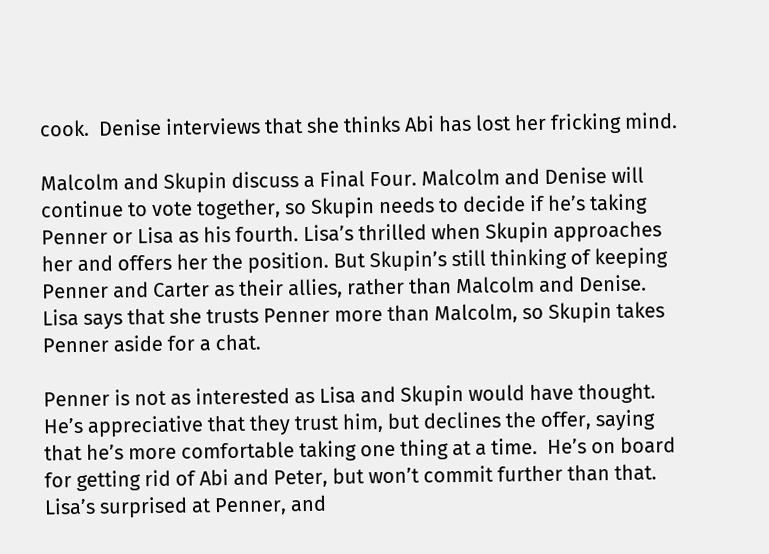cook.  Denise interviews that she thinks Abi has lost her fricking mind.

Malcolm and Skupin discuss a Final Four. Malcolm and Denise will continue to vote together, so Skupin needs to decide if he’s taking Penner or Lisa as his fourth. Lisa’s thrilled when Skupin approaches her and offers her the position. But Skupin’s still thinking of keeping Penner and Carter as their allies, rather than Malcolm and Denise.  Lisa says that she trusts Penner more than Malcolm, so Skupin takes Penner aside for a chat.

Penner is not as interested as Lisa and Skupin would have thought. He’s appreciative that they trust him, but declines the offer, saying that he’s more comfortable taking one thing at a time.  He’s on board for getting rid of Abi and Peter, but won’t commit further than that. Lisa’s surprised at Penner, and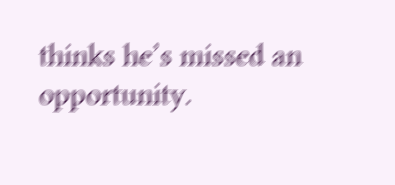thinks he’s missed an opportunity.